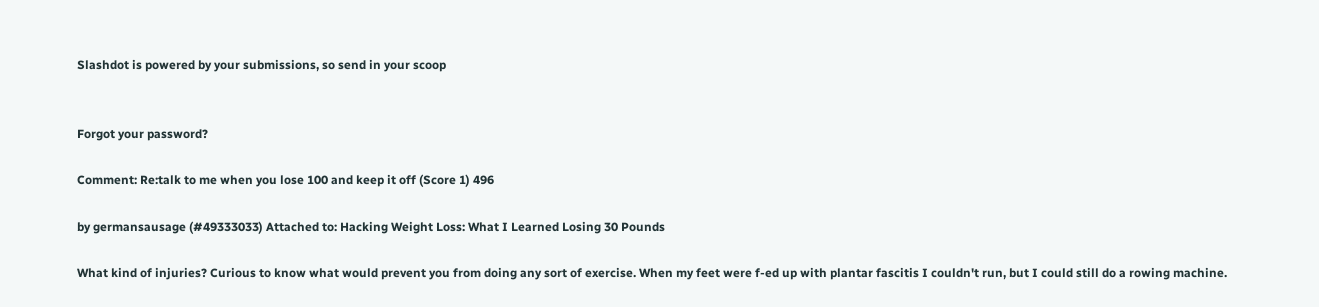Slashdot is powered by your submissions, so send in your scoop


Forgot your password?

Comment: Re:talk to me when you lose 100 and keep it off (Score 1) 496

by germansausage (#49333033) Attached to: Hacking Weight Loss: What I Learned Losing 30 Pounds

What kind of injuries? Curious to know what would prevent you from doing any sort of exercise. When my feet were f-ed up with plantar fascitis I couldn't run, but I could still do a rowing machine.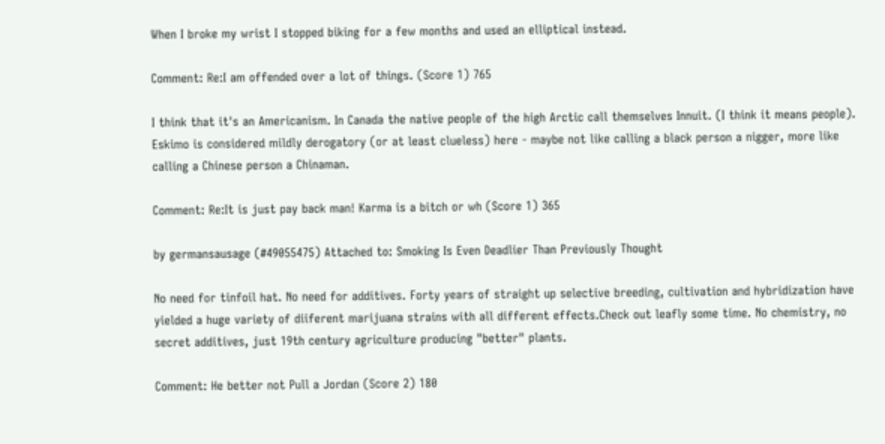When I broke my wrist I stopped biking for a few months and used an elliptical instead.

Comment: Re:I am offended over a lot of things. (Score 1) 765

I think that it's an Americanism. In Canada the native people of the high Arctic call themselves Innuit. (I think it means people). Eskimo is considered mildly derogatory (or at least clueless) here - maybe not like calling a black person a nigger, more like calling a Chinese person a Chinaman.

Comment: Re:It is just pay back man! Karma is a bitch or wh (Score 1) 365

by germansausage (#49055475) Attached to: Smoking Is Even Deadlier Than Previously Thought

No need for tinfoil hat. No need for additives. Forty years of straight up selective breeding, cultivation and hybridization have yielded a huge variety of diiferent marijuana strains with all different effects.Check out leafly some time. No chemistry, no secret additives, just 19th century agriculture producing "better" plants.

Comment: He better not Pull a Jordan (Score 2) 180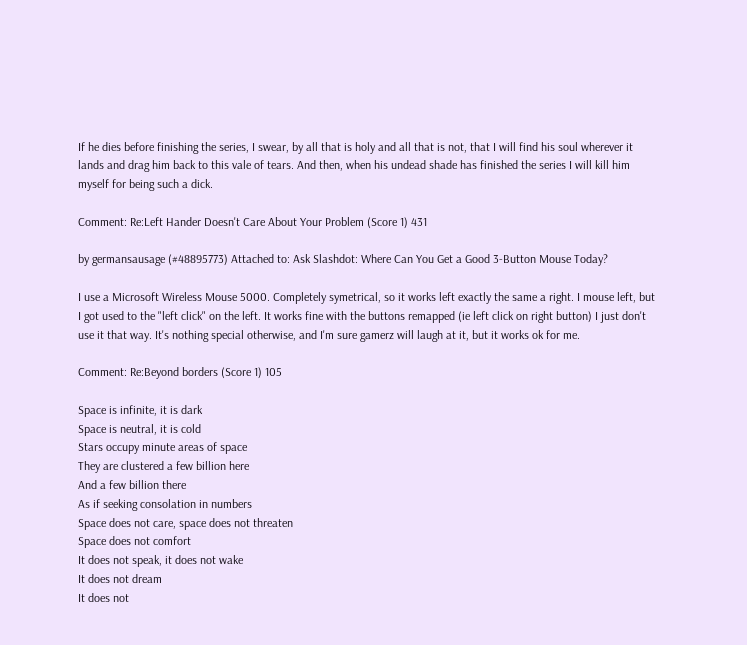If he dies before finishing the series, I swear, by all that is holy and all that is not, that I will find his soul wherever it lands and drag him back to this vale of tears. And then, when his undead shade has finished the series I will kill him myself for being such a dick.

Comment: Re:Left Hander Doesn't Care About Your Problem (Score 1) 431

by germansausage (#48895773) Attached to: Ask Slashdot: Where Can You Get a Good 3-Button Mouse Today?

I use a Microsoft Wireless Mouse 5000. Completely symetrical, so it works left exactly the same a right. I mouse left, but I got used to the "left click" on the left. It works fine with the buttons remapped (ie left click on right button) I just don't use it that way. It's nothing special otherwise, and I'm sure gamerz will laugh at it, but it works ok for me.

Comment: Re:Beyond borders (Score 1) 105

Space is infinite, it is dark
Space is neutral, it is cold
Stars occupy minute areas of space
They are clustered a few billion here
And a few billion there
As if seeking consolation in numbers
Space does not care, space does not threaten
Space does not comfort
It does not speak, it does not wake
It does not dream
It does not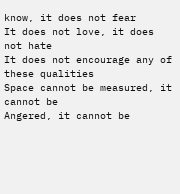know, it does not fear
It does not love, it does not hate
It does not encourage any of these qualities
Space cannot be measured, it cannot be
Angered, it cannot be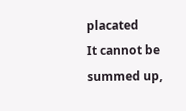placated
It cannot be summed up,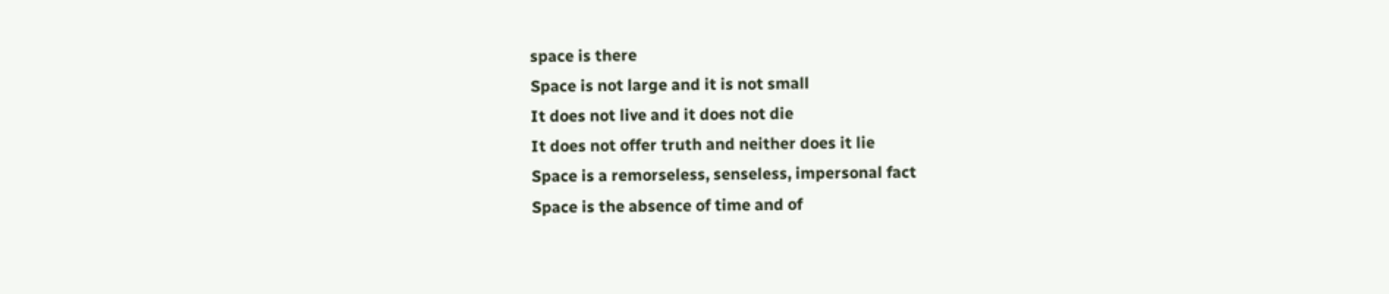space is there
Space is not large and it is not small
It does not live and it does not die
It does not offer truth and neither does it lie
Space is a remorseless, senseless, impersonal fact
Space is the absence of time and of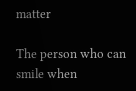matter

The person who can smile when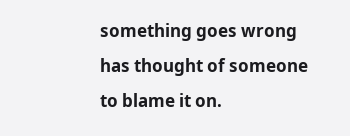something goes wrong has thought of someone to blame it on.